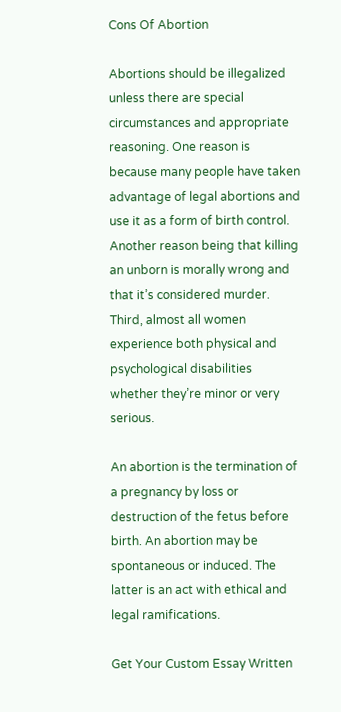Cons Of Abortion

Abortions should be illegalized unless there are special circumstances and appropriate reasoning. One reason is because many people have taken advantage of legal abortions and use it as a form of birth control. Another reason being that killing an unborn is morally wrong and that it’s considered murder. Third, almost all women experience both physical and psychological disabilities whether they’re minor or very serious.

An abortion is the termination of a pregnancy by loss or destruction of the fetus before birth. An abortion may be spontaneous or induced. The latter is an act with ethical and legal ramifications.

Get Your Custom Essay Written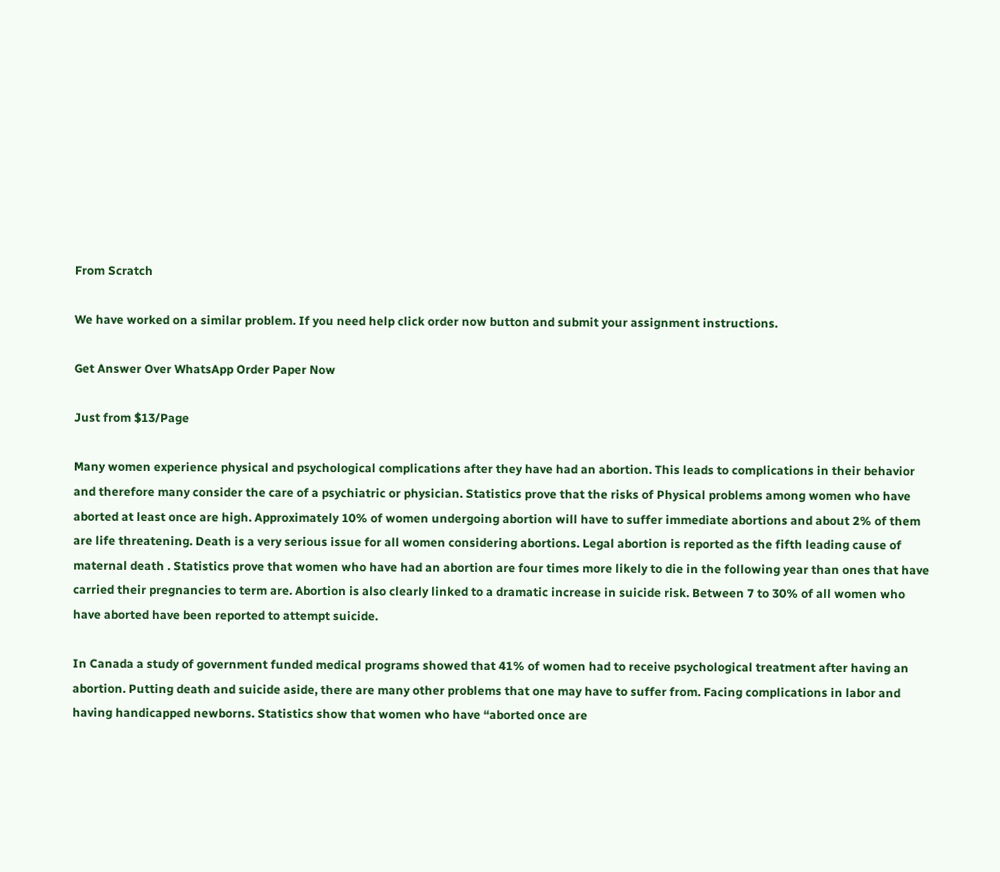From Scratch

We have worked on a similar problem. If you need help click order now button and submit your assignment instructions.

Get Answer Over WhatsApp Order Paper Now

Just from $13/Page

Many women experience physical and psychological complications after they have had an abortion. This leads to complications in their behavior and therefore many consider the care of a psychiatric or physician. Statistics prove that the risks of Physical problems among women who have aborted at least once are high. Approximately 10% of women undergoing abortion will have to suffer immediate abortions and about 2% of them are life threatening. Death is a very serious issue for all women considering abortions. Legal abortion is reported as the fifth leading cause of maternal death . Statistics prove that women who have had an abortion are four times more likely to die in the following year than ones that have carried their pregnancies to term are. Abortion is also clearly linked to a dramatic increase in suicide risk. Between 7 to 30% of all women who have aborted have been reported to attempt suicide.

In Canada a study of government funded medical programs showed that 41% of women had to receive psychological treatment after having an abortion. Putting death and suicide aside, there are many other problems that one may have to suffer from. Facing complications in labor and having handicapped newborns. Statistics show that women who have “aborted once are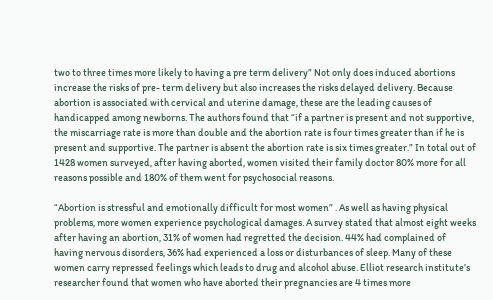two to three times more likely to having a pre term delivery” Not only does induced abortions increase the risks of pre- term delivery but also increases the risks delayed delivery. Because abortion is associated with cervical and uterine damage, these are the leading causes of handicapped among newborns. The authors found that “if a partner is present and not supportive, the miscarriage rate is more than double and the abortion rate is four times greater than if he is present and supportive. The partner is absent the abortion rate is six times greater.” In total out of 1428 women surveyed, after having aborted, women visited their family doctor 80% more for all reasons possible and 180% of them went for psychosocial reasons.

“Abortion is stressful and emotionally difficult for most women” . As well as having physical problems, more women experience psychological damages. A survey stated that almost eight weeks after having an abortion, 31% of women had regretted the decision. 44% had complained of having nervous disorders, 36% had experienced a loss or disturbances of sleep. Many of these women carry repressed feelings which leads to drug and alcohol abuse. Elliot research institute’s researcher found that women who have aborted their pregnancies are 4 times more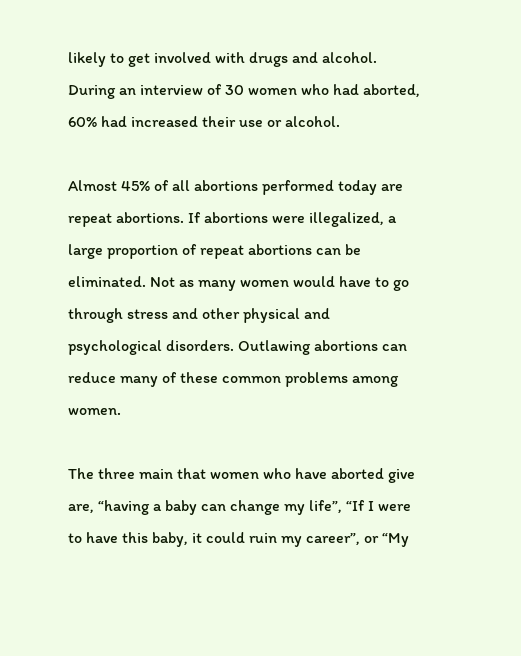likely to get involved with drugs and alcohol. During an interview of 30 women who had aborted, 60% had increased their use or alcohol.

Almost 45% of all abortions performed today are repeat abortions. If abortions were illegalized, a large proportion of repeat abortions can be eliminated. Not as many women would have to go through stress and other physical and psychological disorders. Outlawing abortions can reduce many of these common problems among women.

The three main that women who have aborted give are, “having a baby can change my life”, “If I were to have this baby, it could ruin my career”, or “My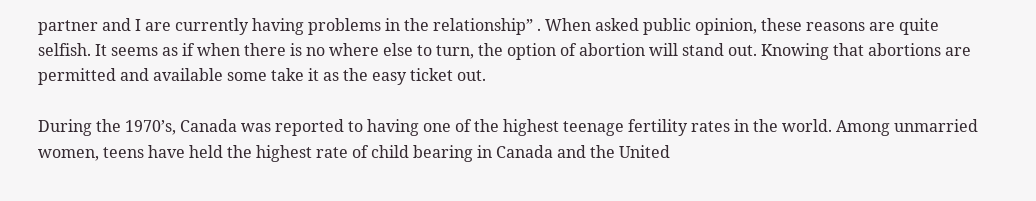partner and I are currently having problems in the relationship” . When asked public opinion, these reasons are quite selfish. It seems as if when there is no where else to turn, the option of abortion will stand out. Knowing that abortions are permitted and available some take it as the easy ticket out.

During the 1970’s, Canada was reported to having one of the highest teenage fertility rates in the world. Among unmarried women, teens have held the highest rate of child bearing in Canada and the United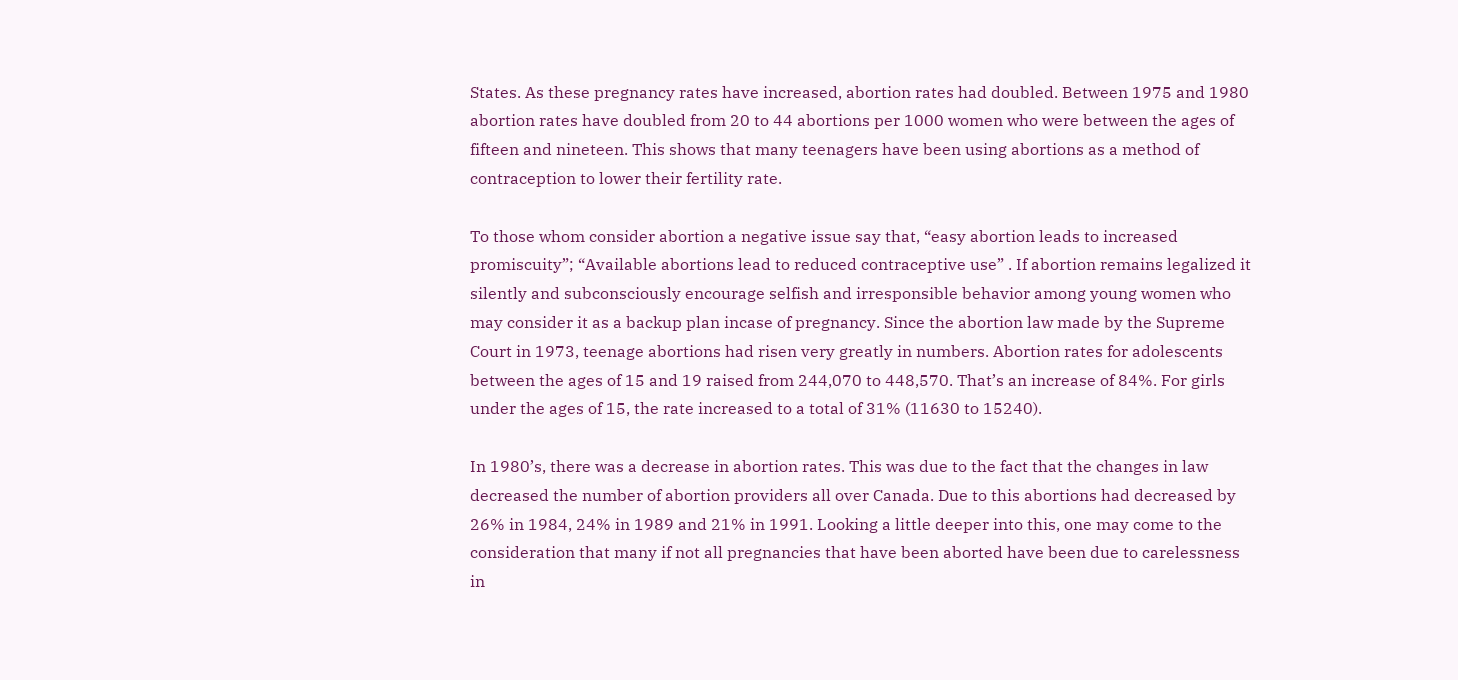States. As these pregnancy rates have increased, abortion rates had doubled. Between 1975 and 1980 abortion rates have doubled from 20 to 44 abortions per 1000 women who were between the ages of fifteen and nineteen. This shows that many teenagers have been using abortions as a method of contraception to lower their fertility rate.

To those whom consider abortion a negative issue say that, “easy abortion leads to increased promiscuity”; “Available abortions lead to reduced contraceptive use” . If abortion remains legalized it silently and subconsciously encourage selfish and irresponsible behavior among young women who may consider it as a backup plan incase of pregnancy. Since the abortion law made by the Supreme Court in 1973, teenage abortions had risen very greatly in numbers. Abortion rates for adolescents between the ages of 15 and 19 raised from 244,070 to 448,570. That’s an increase of 84%. For girls under the ages of 15, the rate increased to a total of 31% (11630 to 15240).

In 1980’s, there was a decrease in abortion rates. This was due to the fact that the changes in law decreased the number of abortion providers all over Canada. Due to this abortions had decreased by 26% in 1984, 24% in 1989 and 21% in 1991. Looking a little deeper into this, one may come to the consideration that many if not all pregnancies that have been aborted have been due to carelessness in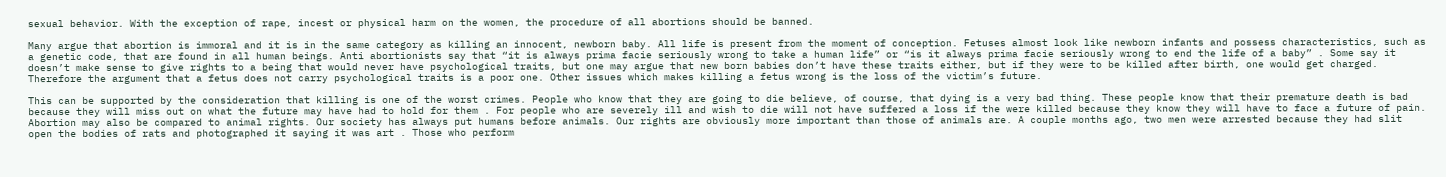sexual behavior. With the exception of rape, incest or physical harm on the women, the procedure of all abortions should be banned.

Many argue that abortion is immoral and it is in the same category as killing an innocent, newborn baby. All life is present from the moment of conception. Fetuses almost look like newborn infants and possess characteristics, such as a genetic code, that are found in all human beings. Anti abortionists say that “it is always prima facie seriously wrong to take a human life” or “is it always prima facie seriously wrong to end the life of a baby” . Some say it doesn’t make sense to give rights to a being that would never have psychological traits, but one may argue that new born babies don’t have these traits either, but if they were to be killed after birth, one would get charged. Therefore the argument that a fetus does not carry psychological traits is a poor one. Other issues which makes killing a fetus wrong is the loss of the victim’s future.

This can be supported by the consideration that killing is one of the worst crimes. People who know that they are going to die believe, of course, that dying is a very bad thing. These people know that their premature death is bad because they will miss out on what the future may have had to hold for them . For people who are severely ill and wish to die will not have suffered a loss if the were killed because they know they will have to face a future of pain. Abortion may also be compared to animal rights. Our society has always put humans before animals. Our rights are obviously more important than those of animals are. A couple months ago, two men were arrested because they had slit open the bodies of rats and photographed it saying it was art . Those who perform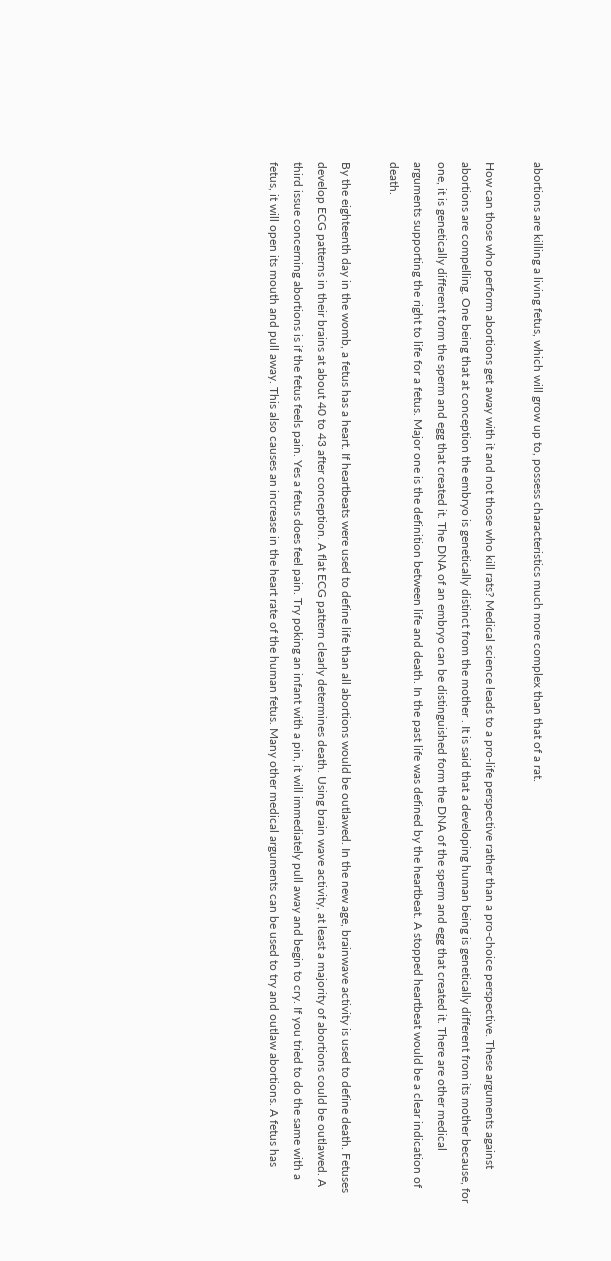abortions are killing a living fetus, which will grow up to, possess characteristics much more complex than that of a rat.

How can those who perform abortions get away with it and not those who kill rats? Medical science leads to a pro-life perspective rather than a pro-choice perspective. These arguments against abortions are compelling. One being that at conception the embryo is genetically distinct from the mother . It is said that a developing human being is genetically different from its mother because, for one, it is genetically different form the sperm and egg that created it. The DNA of an embryo can be distinguished form the DNA of the sperm and egg that created it. There are other medical arguments supporting the right to life for a fetus. Major one is the definition between life and death. In the past life was defined by the heartbeat. A stopped heartbeat would be a clear indication of death.

By the eighteenth day in the womb, a fetus has a heart. If heartbeats were used to define life than all abortions would be outlawed. In the new age, brainwave activity is used to define death. Fetuses develop ECG patterns in their brains at about 40 to 43 after conception. A flat ECG pattern clearly determines death. Using brain wave activity, at least a majority of abortions could be outlawed. A third issue concerning abortions is if the fetus feels pain. Yes a fetus does feel pain. Try poking an infant with a pin, it will immediately pull away and begin to cry. If you tried to do the same with a fetus, it will open its mouth and pull away. This also causes an increase in the heart rate of the human fetus. Many other medical arguments can be used to try and outlaw abortions. A fetus has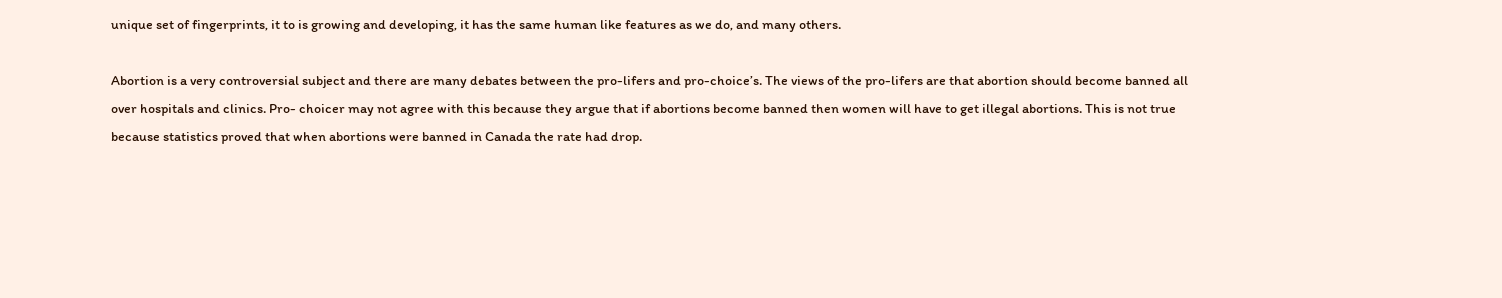unique set of fingerprints, it to is growing and developing, it has the same human like features as we do, and many others.

Abortion is a very controversial subject and there are many debates between the pro-lifers and pro-choice’s. The views of the pro-lifers are that abortion should become banned all over hospitals and clinics. Pro- choicer may not agree with this because they argue that if abortions become banned then women will have to get illegal abortions. This is not true because statistics proved that when abortions were banned in Canada the rate had drop.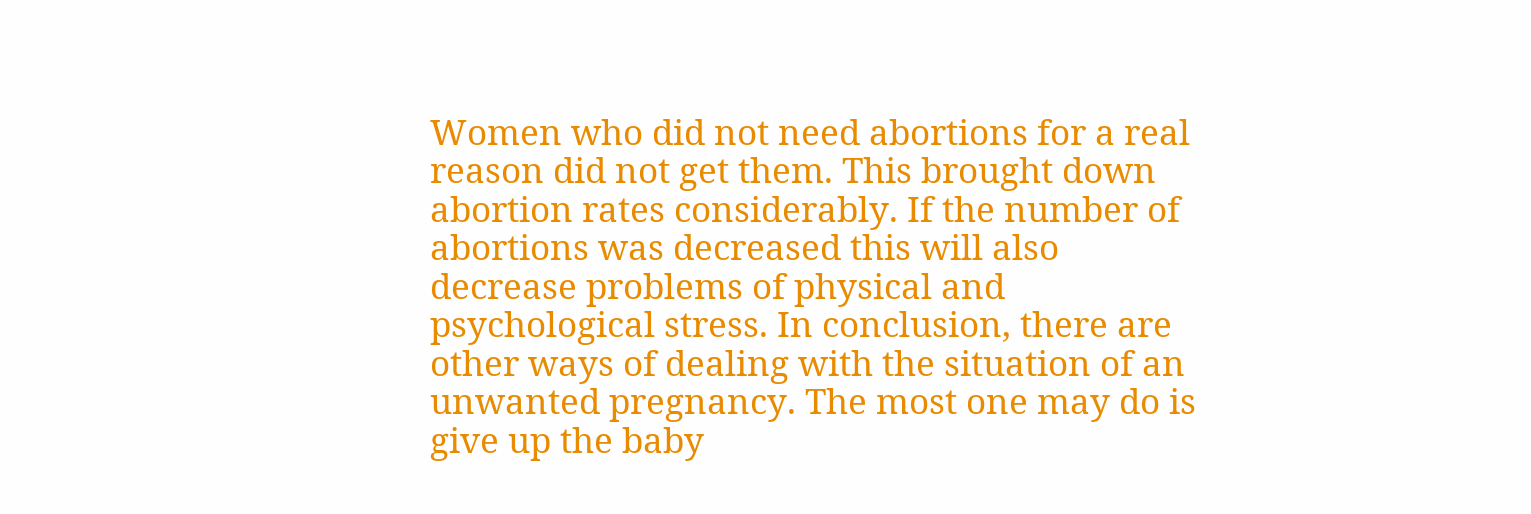Women who did not need abortions for a real reason did not get them. This brought down abortion rates considerably. If the number of abortions was decreased this will also decrease problems of physical and psychological stress. In conclusion, there are other ways of dealing with the situation of an unwanted pregnancy. The most one may do is give up the baby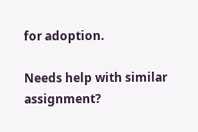for adoption.

Needs help with similar assignment?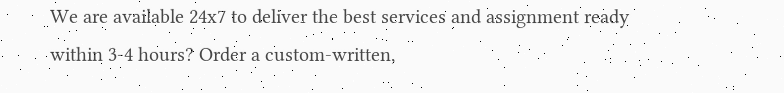We are available 24x7 to deliver the best services and assignment ready within 3-4 hours? Order a custom-written,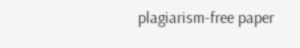plagiarism-free paper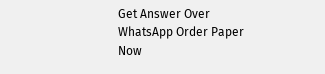Get Answer Over WhatsApp Order Paper Now